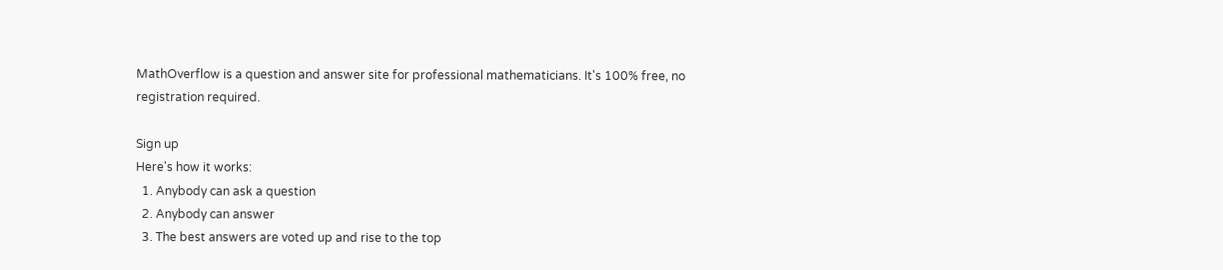MathOverflow is a question and answer site for professional mathematicians. It's 100% free, no registration required.

Sign up
Here's how it works:
  1. Anybody can ask a question
  2. Anybody can answer
  3. The best answers are voted up and rise to the top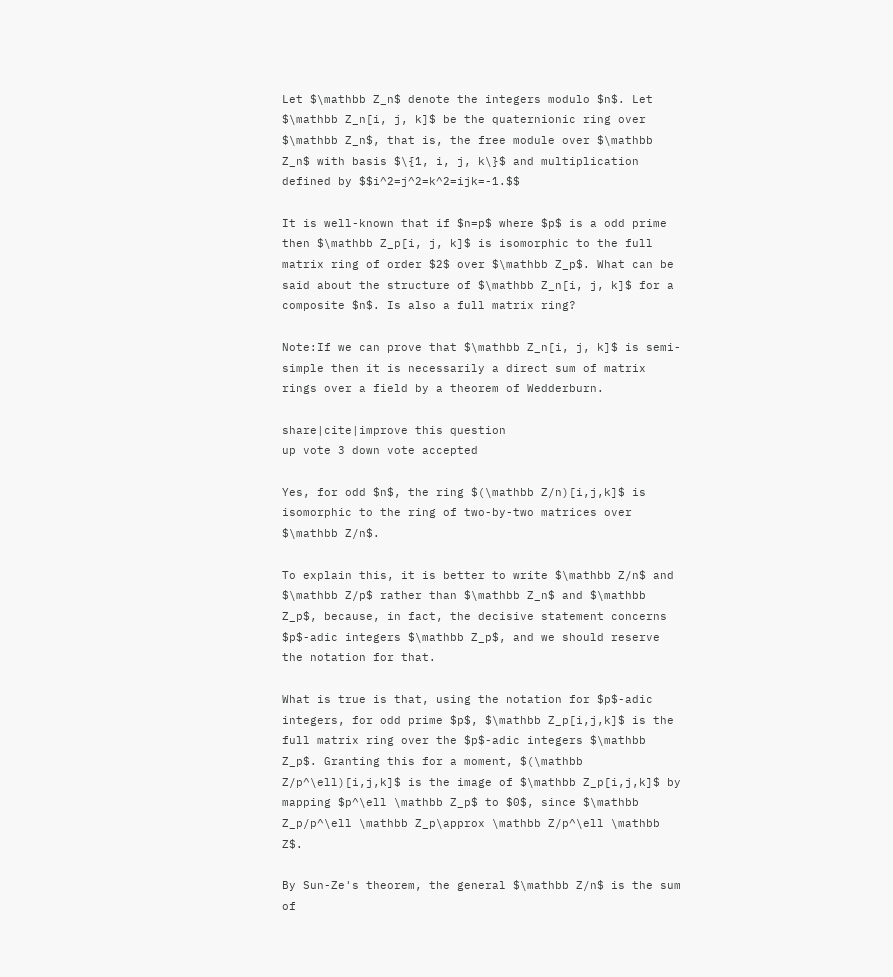Let $\mathbb Z_n$ denote the integers modulo $n$. Let $\mathbb Z_n[i, j, k]$ be the quaternionic ring over $\mathbb Z_n$, that is, the free module over $\mathbb Z_n$ with basis $\{1, i, j, k\}$ and multiplication defined by $$i^2=j^2=k^2=ijk=-1.$$

It is well-known that if $n=p$ where $p$ is a odd prime then $\mathbb Z_p[i, j, k]$ is isomorphic to the full matrix ring of order $2$ over $\mathbb Z_p$. What can be said about the structure of $\mathbb Z_n[i, j, k]$ for a composite $n$. Is also a full matrix ring?

Note:If we can prove that $\mathbb Z_n[i, j, k]$ is semi-simple then it is necessarily a direct sum of matrix rings over a field by a theorem of Wedderburn.

share|cite|improve this question
up vote 3 down vote accepted

Yes, for odd $n$, the ring $(\mathbb Z/n)[i,j,k]$ is isomorphic to the ring of two-by-two matrices over $\mathbb Z/n$.

To explain this, it is better to write $\mathbb Z/n$ and $\mathbb Z/p$ rather than $\mathbb Z_n$ and $\mathbb Z_p$, because, in fact, the decisive statement concerns $p$-adic integers $\mathbb Z_p$, and we should reserve the notation for that.

What is true is that, using the notation for $p$-adic integers, for odd prime $p$, $\mathbb Z_p[i,j,k]$ is the full matrix ring over the $p$-adic integers $\mathbb Z_p$. Granting this for a moment, $(\mathbb Z/p^\ell)[i,j,k]$ is the image of $\mathbb Z_p[i,j,k]$ by mapping $p^\ell \mathbb Z_p$ to $0$, since $\mathbb Z_p/p^\ell \mathbb Z_p\approx \mathbb Z/p^\ell \mathbb Z$.

By Sun-Ze's theorem, the general $\mathbb Z/n$ is the sum of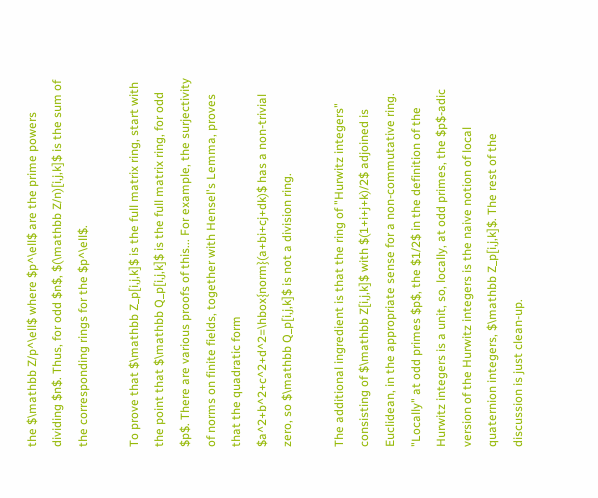the $\mathbb Z/p^\ell$ where $p^\ell$ are the prime powers dividing $n$. Thus, for odd $n$, $(\mathbb Z/n)[i,j,k]$ is the sum of the corresponding rings for the $p^\ell$.

To prove that $\mathbb Z_p[i,j,k]$ is the full matrix ring, start with the point that $\mathbb Q_p[i,j,k]$ is the full matrix ring, for odd $p$. There are various proofs of this... For example, the surjectivity of norms on finite fields, together with Hensel's Lemma, proves that the quadratic form $a^2+b^2+c^2+d^2=\hbox{norm}(a+bi+cj+dk)$ has a non-trivial zero, so $\mathbb Q_p[i,j,k]$ is not a division ring.

The additional ingredient is that the ring of "Hurwitz integers" consisting of $\mathbb Z[i,j,k]$ with $(1+i+j+k)/2$ adjoined is Euclidean, in the appropriate sense for a non-commutative ring. "Locally" at odd primes $p$, the $1/2$ in the definition of the Hurwitz integers is a unit, so, locally, at odd primes, the $p$-adic version of the Hurwitz integers is the naive notion of local quaternion integers, $\mathbb Z_p[i,j,k]$. The rest of the discussion is just clean-up.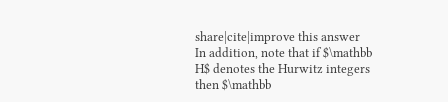share|cite|improve this answer
In addition, note that if $\mathbb H$ denotes the Hurwitz integers then $\mathbb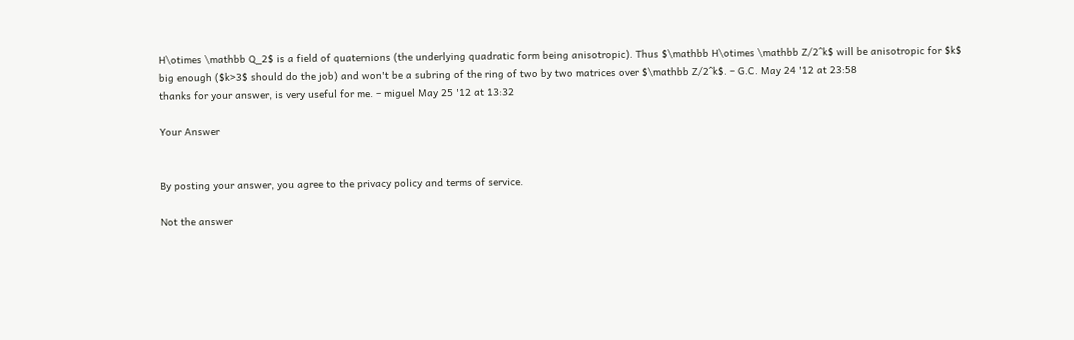H\otimes \mathbb Q_2$ is a field of quaternions (the underlying quadratic form being anisotropic). Thus $\mathbb H\otimes \mathbb Z/2^k$ will be anisotropic for $k$ big enough ($k>3$ should do the job) and won't be a subring of the ring of two by two matrices over $\mathbb Z/2^k$. – G.C. May 24 '12 at 23:58
thanks for your answer, is very useful for me. – miguel May 25 '12 at 13:32

Your Answer


By posting your answer, you agree to the privacy policy and terms of service.

Not the answer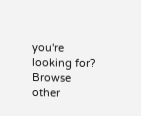you're looking for? Browse other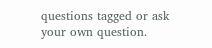questions tagged or ask your own question.